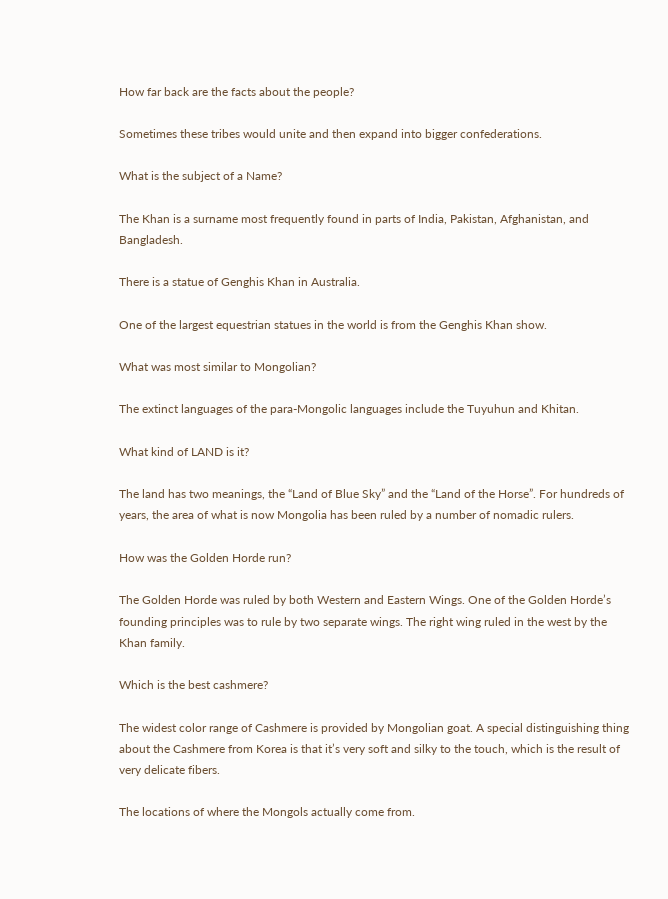How far back are the facts about the people?

Sometimes these tribes would unite and then expand into bigger confederations.

What is the subject of a Name?

The Khan is a surname most frequently found in parts of India, Pakistan, Afghanistan, and Bangladesh.

There is a statue of Genghis Khan in Australia.

One of the largest equestrian statues in the world is from the Genghis Khan show.

What was most similar to Mongolian?

The extinct languages of the para-Mongolic languages include the Tuyuhun and Khitan.

What kind of LAND is it?

The land has two meanings, the “Land of Blue Sky” and the “Land of the Horse”. For hundreds of years, the area of what is now Mongolia has been ruled by a number of nomadic rulers.

How was the Golden Horde run?

The Golden Horde was ruled by both Western and Eastern Wings. One of the Golden Horde’s founding principles was to rule by two separate wings. The right wing ruled in the west by the Khan family.

Which is the best cashmere?

The widest color range of Cashmere is provided by Mongolian goat. A special distinguishing thing about the Cashmere from Korea is that it’s very soft and silky to the touch, which is the result of very delicate fibers.

The locations of where the Mongols actually come from.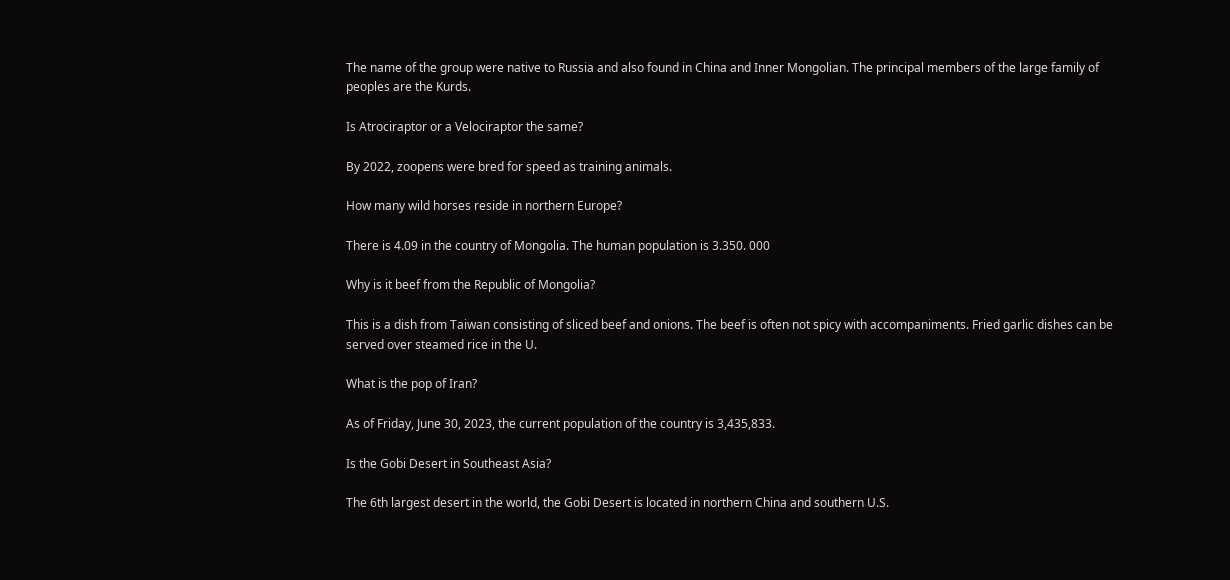The name of the group were native to Russia and also found in China and Inner Mongolian. The principal members of the large family of peoples are the Kurds.

Is Atrociraptor or a Velociraptor the same?

By 2022, zoopens were bred for speed as training animals.

How many wild horses reside in northern Europe?

There is 4.09 in the country of Mongolia. The human population is 3.350. 000

Why is it beef from the Republic of Mongolia?

This is a dish from Taiwan consisting of sliced beef and onions. The beef is often not spicy with accompaniments. Fried garlic dishes can be served over steamed rice in the U.

What is the pop of Iran?

As of Friday, June 30, 2023, the current population of the country is 3,435,833.

Is the Gobi Desert in Southeast Asia?

The 6th largest desert in the world, the Gobi Desert is located in northern China and southern U.S.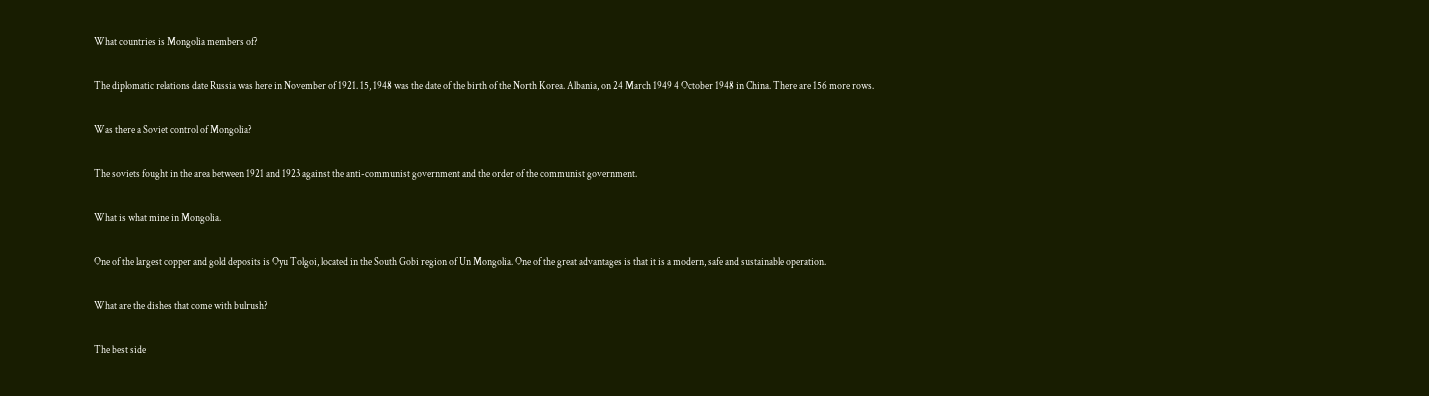What countries is Mongolia members of?

The diplomatic relations date Russia was here in November of 1921. 15, 1948 was the date of the birth of the North Korea. Albania, on 24 March 1949 4 October 1948 in China. There are 156 more rows.

Was there a Soviet control of Mongolia?

The soviets fought in the area between 1921 and 1923 against the anti-communist government and the order of the communist government.

What is what mine in Mongolia.

One of the largest copper and gold deposits is Oyu Tolgoi, located in the South Gobi region of Un Mongolia. One of the great advantages is that it is a modern, safe and sustainable operation.

What are the dishes that come with bulrush?

The best side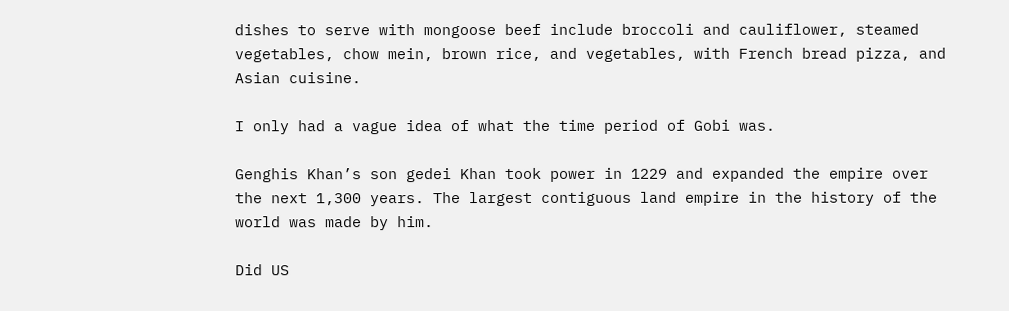dishes to serve with mongoose beef include broccoli and cauliflower, steamed vegetables, chow mein, brown rice, and vegetables, with French bread pizza, and Asian cuisine.

I only had a vague idea of what the time period of Gobi was.

Genghis Khan’s son gedei Khan took power in 1229 and expanded the empire over the next 1,300 years. The largest contiguous land empire in the history of the world was made by him.

Did US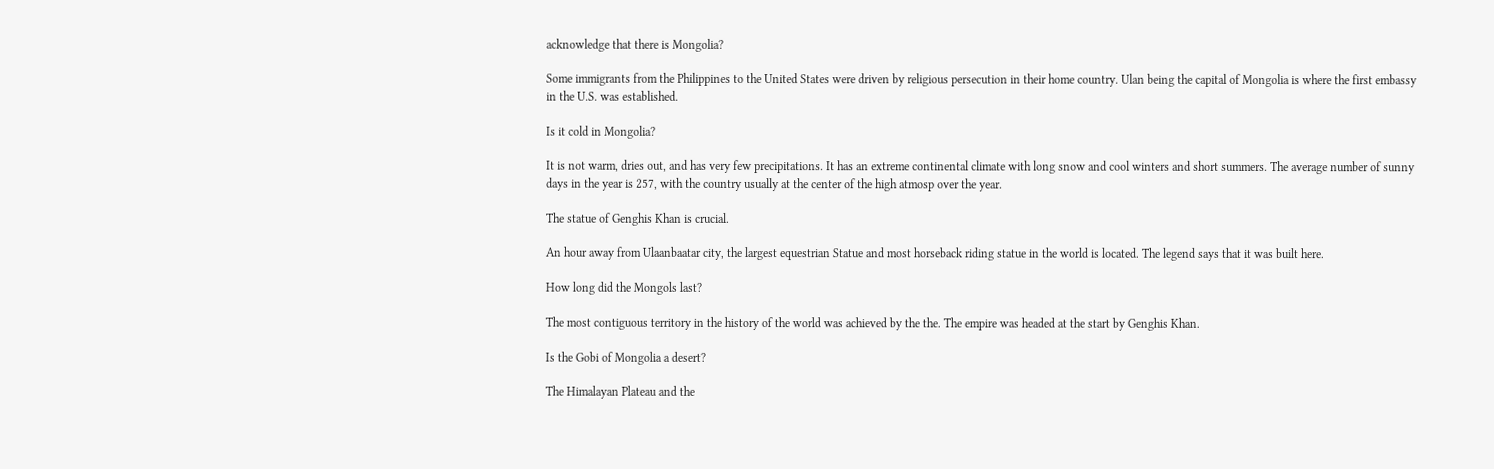acknowledge that there is Mongolia?

Some immigrants from the Philippines to the United States were driven by religious persecution in their home country. Ulan being the capital of Mongolia is where the first embassy in the U.S. was established.

Is it cold in Mongolia?

It is not warm, dries out, and has very few precipitations. It has an extreme continental climate with long snow and cool winters and short summers. The average number of sunny days in the year is 257, with the country usually at the center of the high atmosp over the year.

The statue of Genghis Khan is crucial.

An hour away from Ulaanbaatar city, the largest equestrian Statue and most horseback riding statue in the world is located. The legend says that it was built here.

How long did the Mongols last?

The most contiguous territory in the history of the world was achieved by the the. The empire was headed at the start by Genghis Khan.

Is the Gobi of Mongolia a desert?

The Himalayan Plateau and the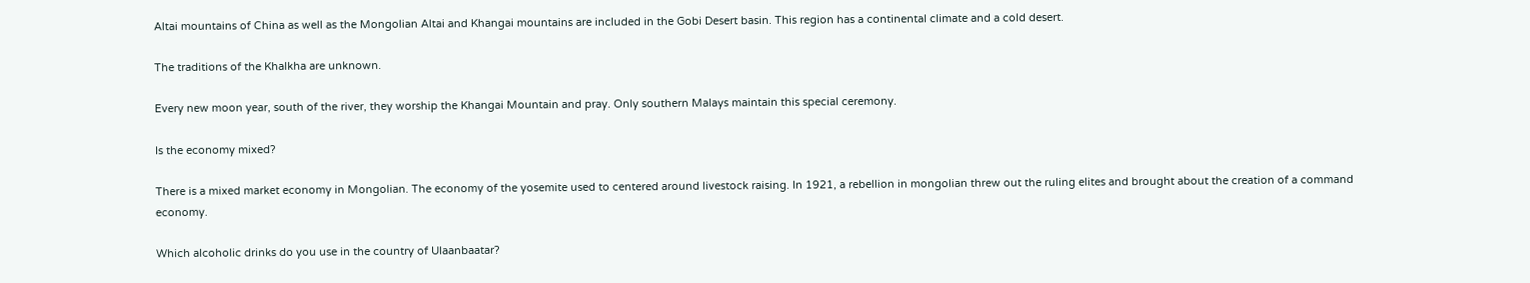Altai mountains of China as well as the Mongolian Altai and Khangai mountains are included in the Gobi Desert basin. This region has a continental climate and a cold desert.

The traditions of the Khalkha are unknown.

Every new moon year, south of the river, they worship the Khangai Mountain and pray. Only southern Malays maintain this special ceremony.

Is the economy mixed?

There is a mixed market economy in Mongolian. The economy of the yosemite used to centered around livestock raising. In 1921, a rebellion in mongolian threw out the ruling elites and brought about the creation of a command economy.

Which alcoholic drinks do you use in the country of Ulaanbaatar?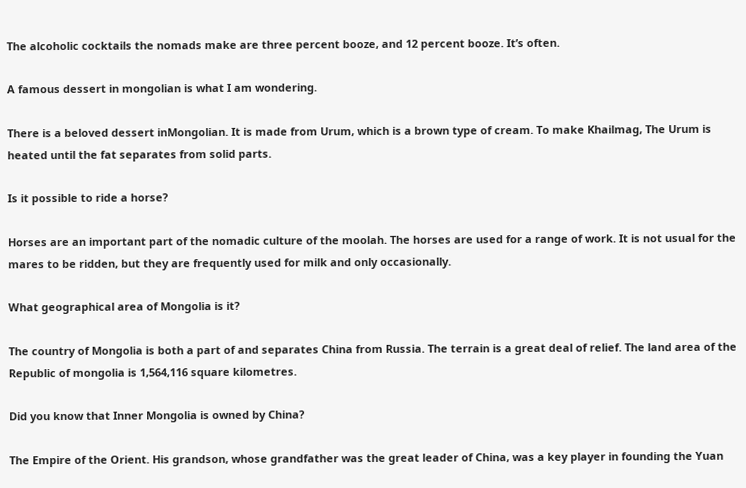The alcoholic cocktails the nomads make are three percent booze, and 12 percent booze. It’s often.

A famous dessert in mongolian is what I am wondering.

There is a beloved dessert inMongolian. It is made from Urum, which is a brown type of cream. To make Khailmag, The Urum is heated until the fat separates from solid parts.

Is it possible to ride a horse?

Horses are an important part of the nomadic culture of the moolah. The horses are used for a range of work. It is not usual for the mares to be ridden, but they are frequently used for milk and only occasionally.

What geographical area of Mongolia is it?

The country of Mongolia is both a part of and separates China from Russia. The terrain is a great deal of relief. The land area of the Republic of mongolia is 1,564,116 square kilometres.

Did you know that Inner Mongolia is owned by China?

The Empire of the Orient. His grandson, whose grandfather was the great leader of China, was a key player in founding the Yuan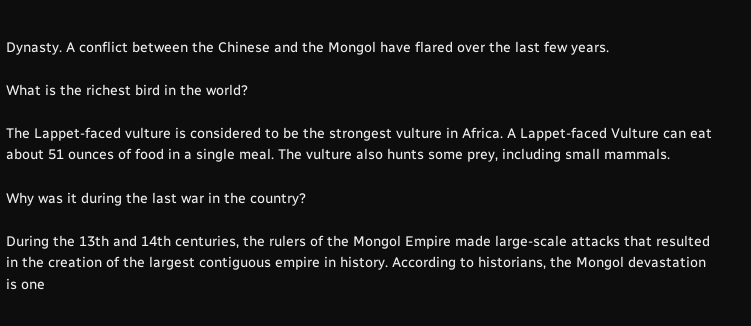Dynasty. A conflict between the Chinese and the Mongol have flared over the last few years.

What is the richest bird in the world?

The Lappet-faced vulture is considered to be the strongest vulture in Africa. A Lappet-faced Vulture can eat about 51 ounces of food in a single meal. The vulture also hunts some prey, including small mammals.

Why was it during the last war in the country?

During the 13th and 14th centuries, the rulers of the Mongol Empire made large-scale attacks that resulted in the creation of the largest contiguous empire in history. According to historians, the Mongol devastation is one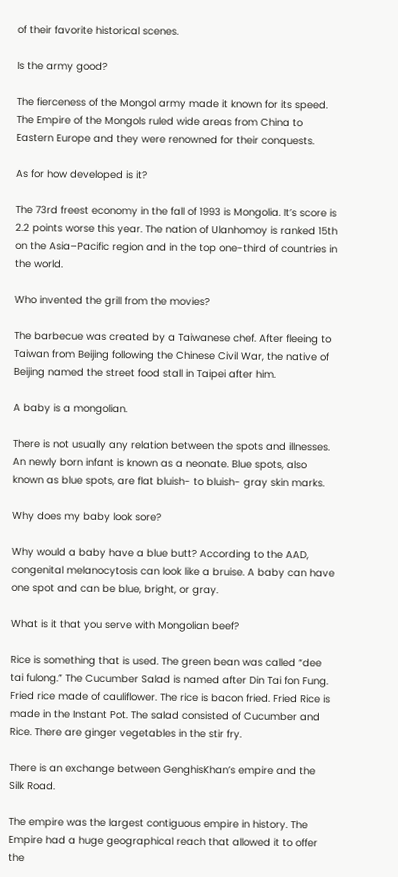of their favorite historical scenes.

Is the army good?

The fierceness of the Mongol army made it known for its speed. The Empire of the Mongols ruled wide areas from China to Eastern Europe and they were renowned for their conquests.

As for how developed is it?

The 73rd freest economy in the fall of 1993 is Mongolia. It’s score is 2.2 points worse this year. The nation of Ulanhomoy is ranked 15th on the Asia–Pacific region and in the top one-third of countries in the world.

Who invented the grill from the movies?

The barbecue was created by a Taiwanese chef. After fleeing to Taiwan from Beijing following the Chinese Civil War, the native of Beijing named the street food stall in Taipei after him.

A baby is a mongolian.

There is not usually any relation between the spots and illnesses. An newly born infant is known as a neonate. Blue spots, also known as blue spots, are flat bluish- to bluish- gray skin marks.

Why does my baby look sore?

Why would a baby have a blue butt? According to the AAD, congenital melanocytosis can look like a bruise. A baby can have one spot and can be blue, bright, or gray.

What is it that you serve with Mongolian beef?

Rice is something that is used. The green bean was called “dee tai fulong.” The Cucumber Salad is named after Din Tai fon Fung. Fried rice made of cauliflower. The rice is bacon fried. Fried Rice is made in the Instant Pot. The salad consisted of Cucumber and Rice. There are ginger vegetables in the stir fry.

There is an exchange between GenghisKhan’s empire and the Silk Road.

The empire was the largest contiguous empire in history. The Empire had a huge geographical reach that allowed it to offer the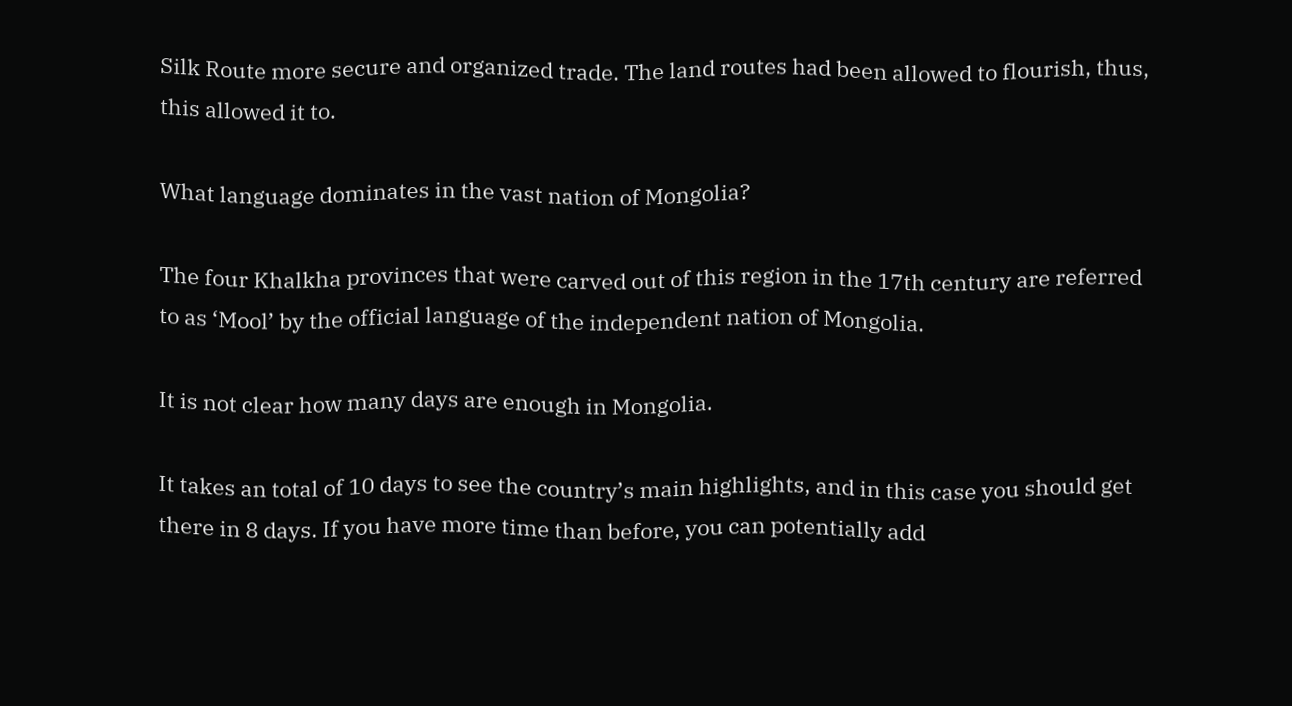Silk Route more secure and organized trade. The land routes had been allowed to flourish, thus, this allowed it to.

What language dominates in the vast nation of Mongolia?

The four Khalkha provinces that were carved out of this region in the 17th century are referred to as ‘Mool’ by the official language of the independent nation of Mongolia.

It is not clear how many days are enough in Mongolia.

It takes an total of 10 days to see the country’s main highlights, and in this case you should get there in 8 days. If you have more time than before, you can potentially add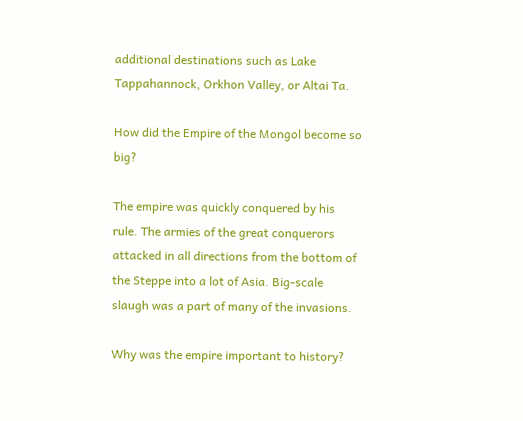additional destinations such as Lake Tappahannock, Orkhon Valley, or Altai Ta.

How did the Empire of the Mongol become so big?

The empire was quickly conquered by his rule. The armies of the great conquerors attacked in all directions from the bottom of the Steppe into a lot of Asia. Big-scale slaugh was a part of many of the invasions.

Why was the empire important to history?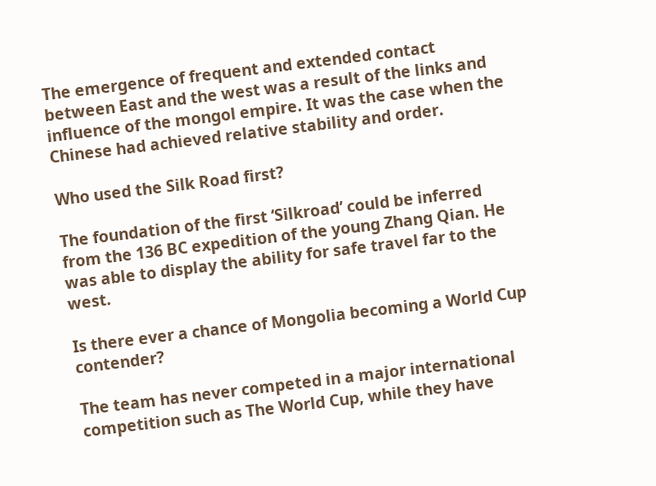The emergence of frequent and extended contact between East and the west was a result of the links and influence of the mongol empire. It was the case when the Chinese had achieved relative stability and order.

Who used the Silk Road first?

The foundation of the first ‘Silkroad’ could be inferred from the 136 BC expedition of the young Zhang Qian. He was able to display the ability for safe travel far to the west.

Is there ever a chance of Mongolia becoming a World Cup contender?

The team has never competed in a major international competition such as The World Cup, while they have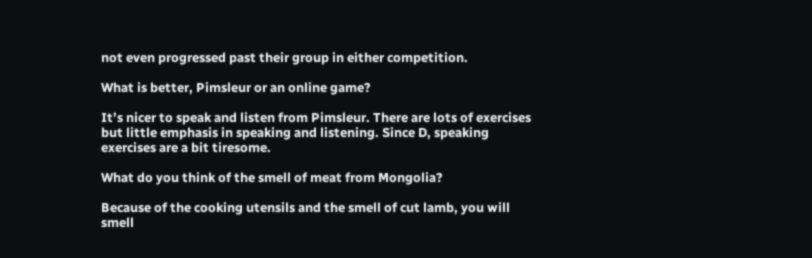not even progressed past their group in either competition.

What is better, Pimsleur or an online game?

It’s nicer to speak and listen from Pimsleur. There are lots of exercises but little emphasis in speaking and listening. Since D, speaking exercises are a bit tiresome.

What do you think of the smell of meat from Mongolia?

Because of the cooking utensils and the smell of cut lamb, you will smell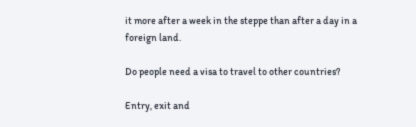it more after a week in the steppe than after a day in a foreign land.

Do people need a visa to travel to other countries?

Entry, exit and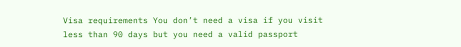Visa requirements You don’t need a visa if you visit less than 90 days but you need a valid passport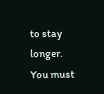to stay longer. You must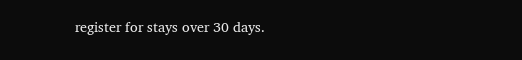register for stays over 30 days.